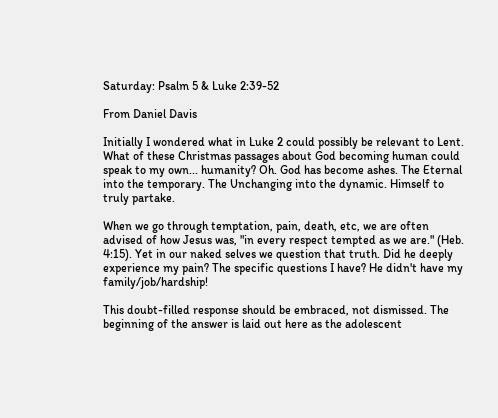Saturday: Psalm 5 & Luke 2:39-52

From Daniel Davis

Initially I wondered what in Luke 2 could possibly be relevant to Lent. What of these Christmas passages about God becoming human could speak to my own... humanity? Oh. God has become ashes. The Eternal into the temporary. The Unchanging into the dynamic. Himself to truly partake.

When we go through temptation, pain, death, etc, we are often advised of how Jesus was, "in every respect tempted as we are." (Heb. 4:15). Yet in our naked selves we question that truth. Did he deeply experience my pain? The specific questions I have? He didn't have my family/job/hardship!

This doubt-filled response should be embraced, not dismissed. The beginning of the answer is laid out here as the adolescent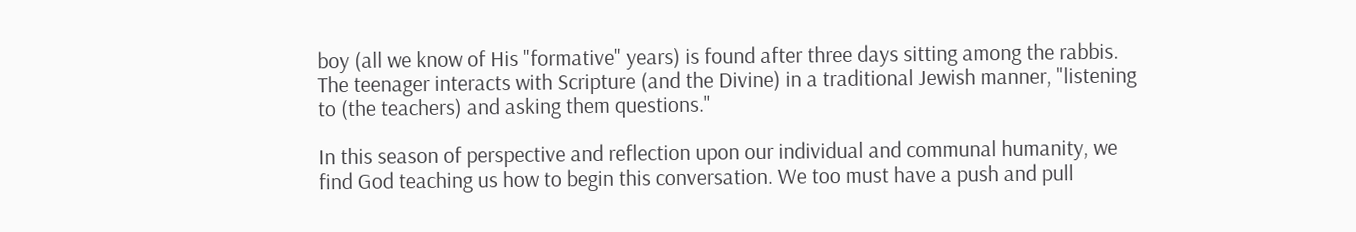boy (all we know of His "formative" years) is found after three days sitting among the rabbis. The teenager interacts with Scripture (and the Divine) in a traditional Jewish manner, "listening to (the teachers) and asking them questions."

In this season of perspective and reflection upon our individual and communal humanity, we find God teaching us how to begin this conversation. We too must have a push and pull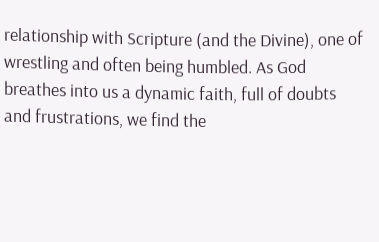relationship with Scripture (and the Divine), one of wrestling and often being humbled. As God breathes into us a dynamic faith, full of doubts and frustrations, we find the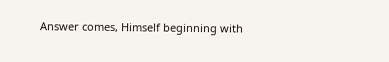Answer comes, Himself beginning with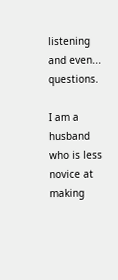listening and even... questions.

I am a husband who is less novice at making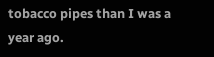tobacco pipes than I was a year ago.